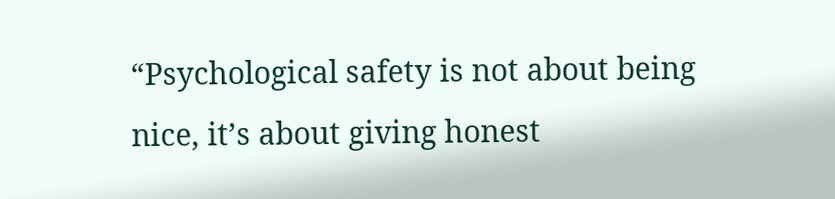“Psychological safety is not about being nice, it’s about giving honest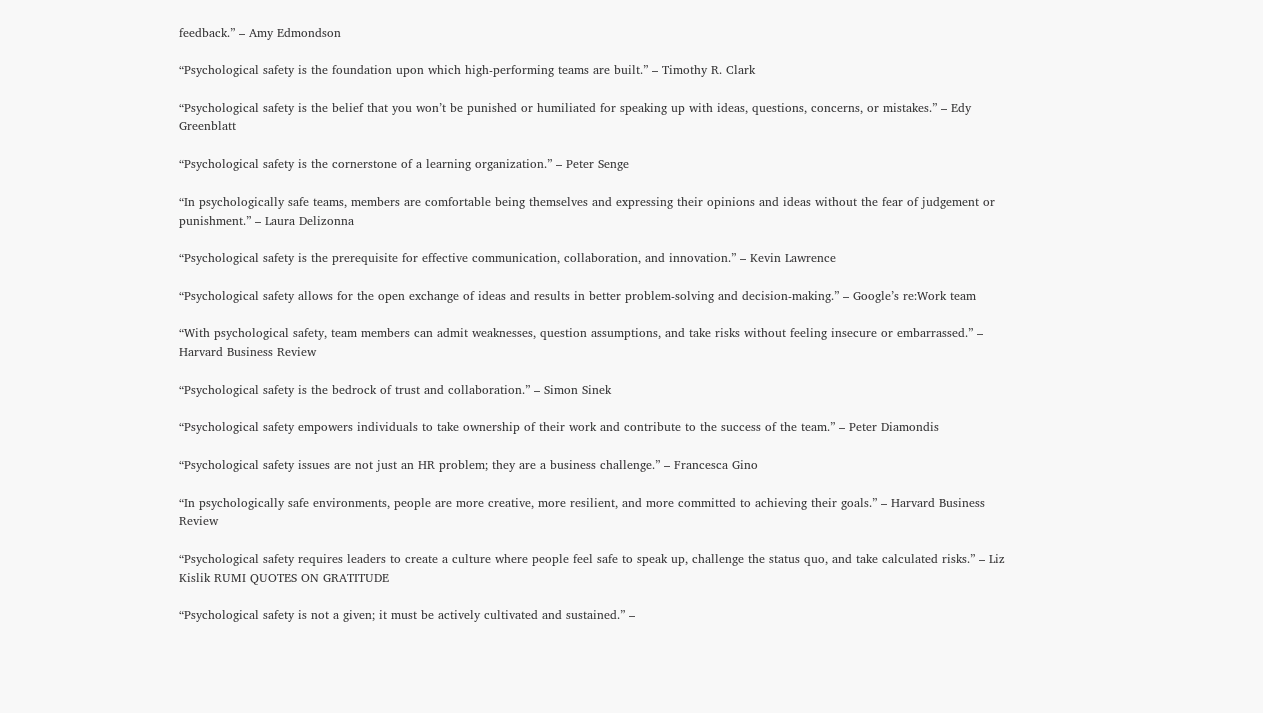feedback.” – Amy Edmondson

“Psychological safety is the foundation upon which high-performing teams are built.” – Timothy R. Clark

“Psychological safety is the belief that you won’t be punished or humiliated for speaking up with ideas, questions, concerns, or mistakes.” – Edy Greenblatt

“Psychological safety is the cornerstone of a learning organization.” – Peter Senge

“In psychologically safe teams, members are comfortable being themselves and expressing their opinions and ideas without the fear of judgement or punishment.” – Laura Delizonna

“Psychological safety is the prerequisite for effective communication, collaboration, and innovation.” – Kevin Lawrence

“Psychological safety allows for the open exchange of ideas and results in better problem-solving and decision-making.” – Google’s re:Work team

“With psychological safety, team members can admit weaknesses, question assumptions, and take risks without feeling insecure or embarrassed.” – Harvard Business Review

“Psychological safety is the bedrock of trust and collaboration.” – Simon Sinek

“Psychological safety empowers individuals to take ownership of their work and contribute to the success of the team.” – Peter Diamondis

“Psychological safety issues are not just an HR problem; they are a business challenge.” – Francesca Gino

“In psychologically safe environments, people are more creative, more resilient, and more committed to achieving their goals.” – Harvard Business Review

“Psychological safety requires leaders to create a culture where people feel safe to speak up, challenge the status quo, and take calculated risks.” – Liz Kislik RUMI QUOTES ON GRATITUDE

“Psychological safety is not a given; it must be actively cultivated and sustained.” –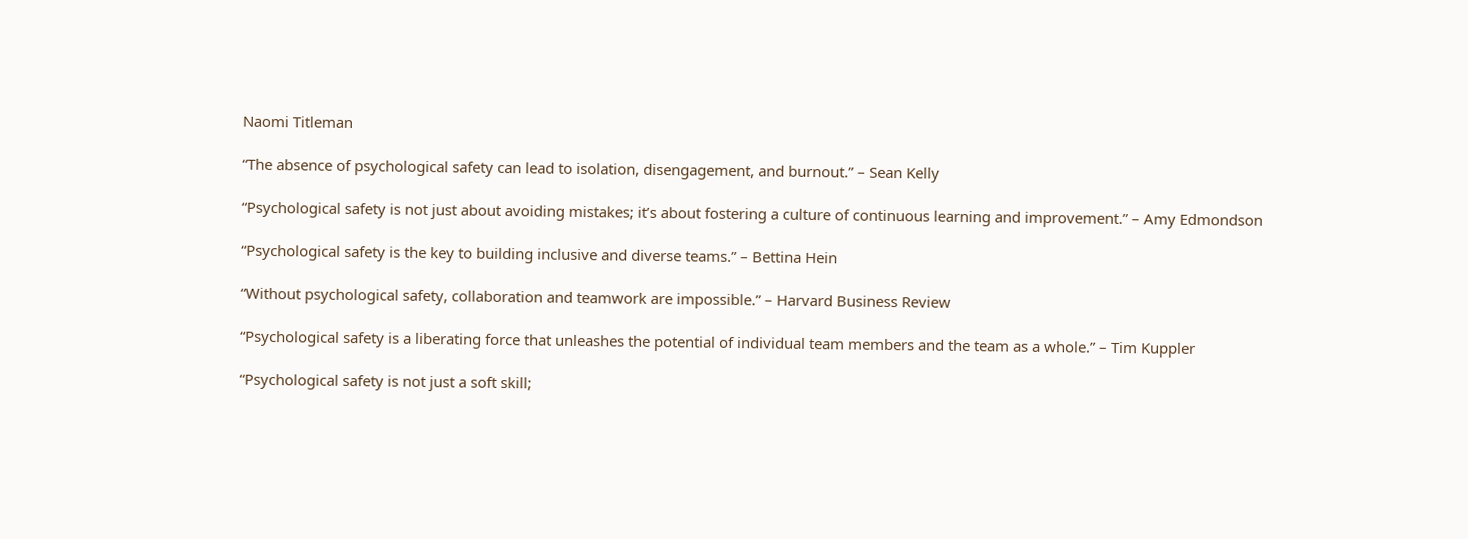Naomi Titleman

“The absence of psychological safety can lead to isolation, disengagement, and burnout.” – Sean Kelly

“Psychological safety is not just about avoiding mistakes; it’s about fostering a culture of continuous learning and improvement.” – Amy Edmondson

“Psychological safety is the key to building inclusive and diverse teams.” – Bettina Hein

“Without psychological safety, collaboration and teamwork are impossible.” – Harvard Business Review

“Psychological safety is a liberating force that unleashes the potential of individual team members and the team as a whole.” – Tim Kuppler

“Psychological safety is not just a soft skill;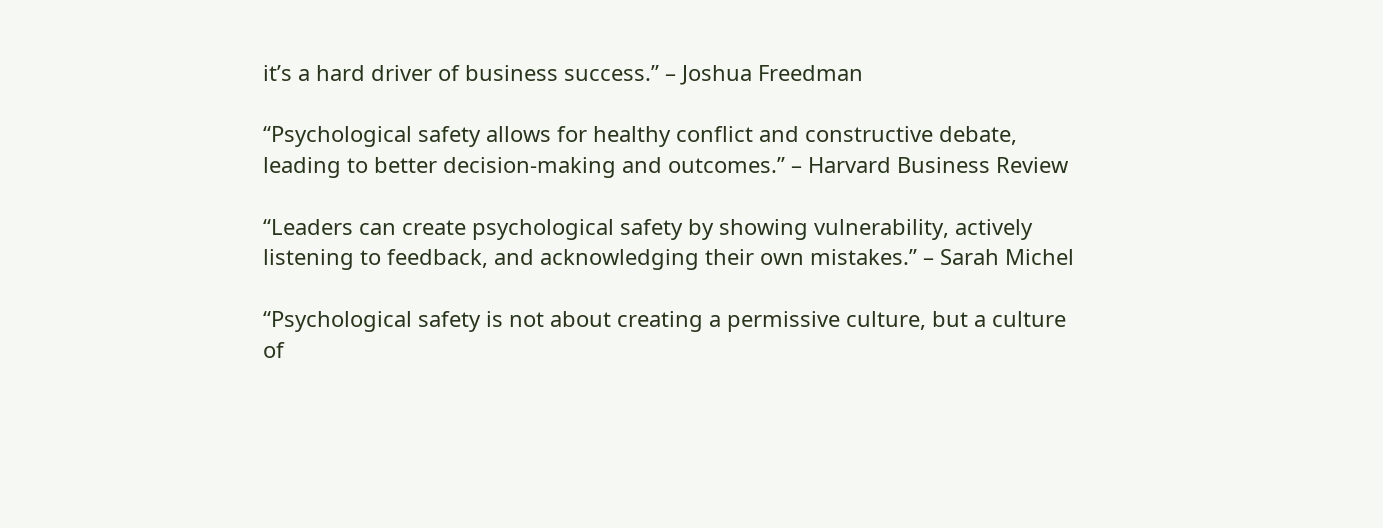it’s a hard driver of business success.” – Joshua Freedman

“Psychological safety allows for healthy conflict and constructive debate, leading to better decision-making and outcomes.” – Harvard Business Review

“Leaders can create psychological safety by showing vulnerability, actively listening to feedback, and acknowledging their own mistakes.” – Sarah Michel

“Psychological safety is not about creating a permissive culture, but a culture of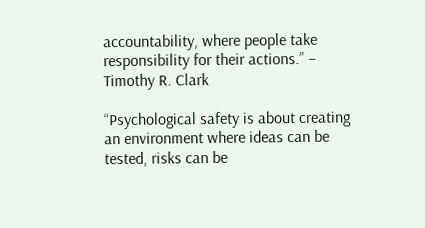accountability, where people take responsibility for their actions.” – Timothy R. Clark

“Psychological safety is about creating an environment where ideas can be tested, risks can be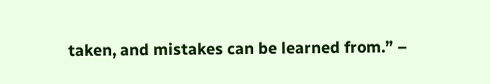taken, and mistakes can be learned from.” –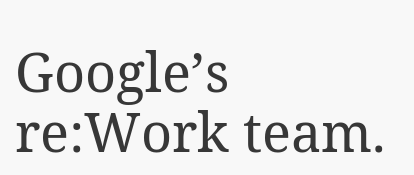Google’s re:Work team.